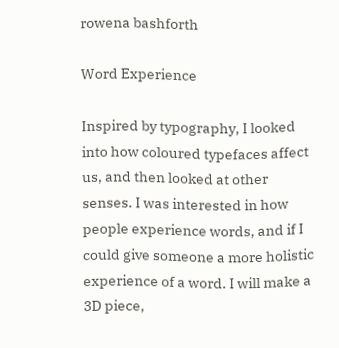rowena bashforth

Word Experience

Inspired by typography, I looked into how coloured typefaces affect us, and then looked at other senses. I was interested in how people experience words, and if I could give someone a more holistic experience of a word. I will make a 3D piece,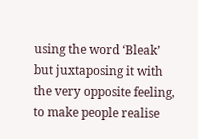using the word ‘Bleak’ but juxtaposing it with the very opposite feeling, to make people realise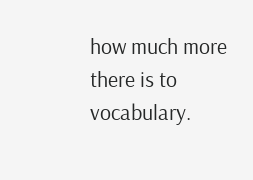how much more there is to vocabulary.